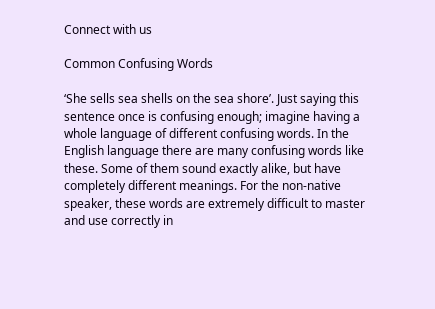Connect with us

Common Confusing Words

‘She sells sea shells on the sea shore’. Just saying this sentence once is confusing enough; imagine having a whole language of different confusing words. In the English language there are many confusing words like these. Some of them sound exactly alike, but have completely different meanings. For the non-native speaker, these words are extremely difficult to master and use correctly in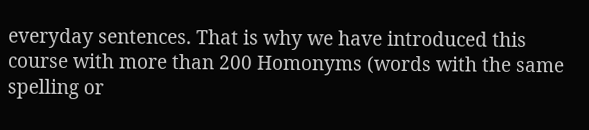everyday sentences. That is why we have introduced this course with more than 200 Homonyms (words with the same spelling or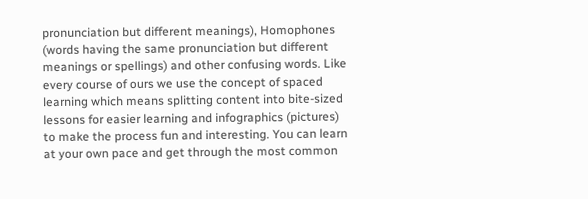pronunciation but different meanings), Homophones (words having the same pronunciation but different meanings or spellings) and other confusing words. Like every course of ours we use the concept of spaced learning which means splitting content into bite-sized lessons for easier learning and infographics (pictures) to make the process fun and interesting. You can learn at your own pace and get through the most common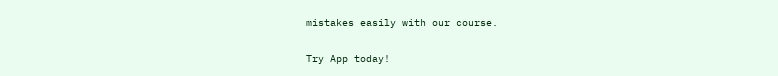mistakes easily with our course.

Try App today!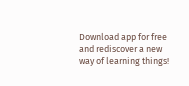Download app for free and rediscover a new way of learning things!